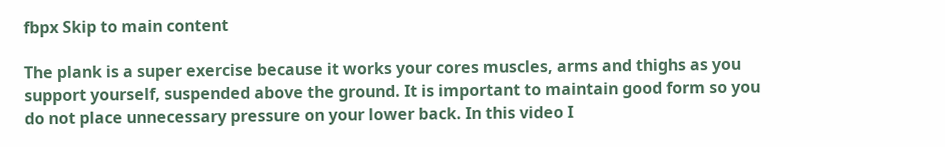fbpx Skip to main content

The plank is a super exercise because it works your cores muscles, arms and thighs as you support yourself, suspended above the ground. It is important to maintain good form so you do not place unnecessary pressure on your lower back. In this video I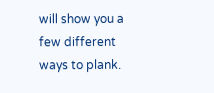will show you a few different ways to plank.